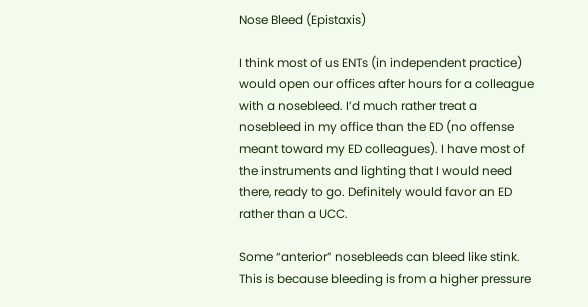Nose Bleed (Epistaxis)

I think most of us ENTs (in independent practice) would open our offices after hours for a colleague with a nosebleed. I’d much rather treat a nosebleed in my office than the ED (no offense meant toward my ED colleagues). I have most of the instruments and lighting that I would need there, ready to go. Definitely would favor an ED rather than a UCC.

Some “anterior” nosebleeds can bleed like stink. This is because bleeding is from a higher pressure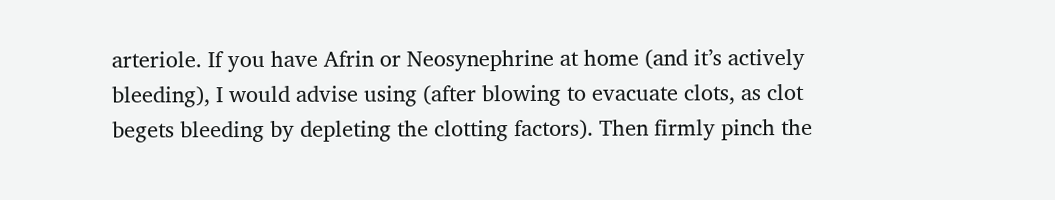arteriole. If you have Afrin or Neosynephrine at home (and it’s actively bleeding), I would advise using (after blowing to evacuate clots, as clot begets bleeding by depleting the clotting factors). Then firmly pinch the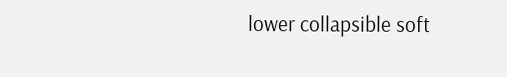lower collapsible soft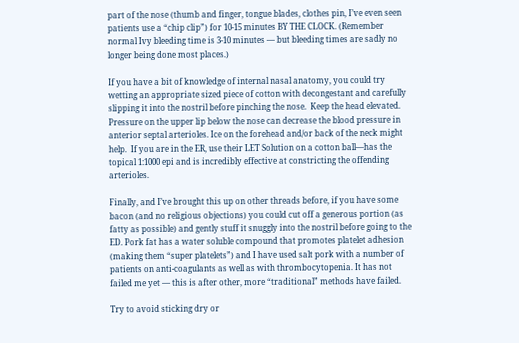part of the nose (thumb and finger, tongue blades, clothes pin, I’ve even seen patients use a “chip clip”) for 10-15 minutes BY THE CLOCK. (Remember normal Ivy bleeding time is 3-10 minutes — but bleeding times are sadly no longer being done most places.)

If you have a bit of knowledge of internal nasal anatomy, you could try wetting an appropriate sized piece of cotton with decongestant and carefully slipping it into the nostril before pinching the nose.  Keep the head elevated. Pressure on the upper lip below the nose can decrease the blood pressure in anterior septal arterioles. Ice on the forehead and/or back of the neck might help.  If you are in the ER, use their LET Solution on a cotton ball—has the topical 1:1000 epi and is incredibly effective at constricting the offending arterioles.

Finally, and I’ve brought this up on other threads before, if you have some bacon (and no religious objections) you could cut off a generous portion (as fatty as possible) and gently stuff it snuggly into the nostril before going to the ED. Pork fat has a water soluble compound that promotes platelet adhesion (making them “super platelets”) and I have used salt pork with a number of patients on anti-coagulants as well as with thrombocytopenia. It has not failed me yet — this is after other, more “traditional” methods have failed.

Try to avoid sticking dry or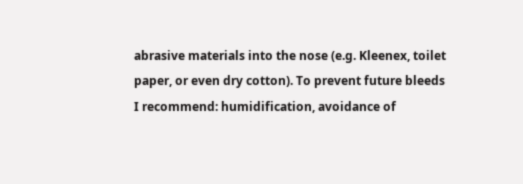abrasive materials into the nose (e.g. Kleenex, toilet paper, or even dry cotton). To prevent future bleeds I recommend: humidification, avoidance of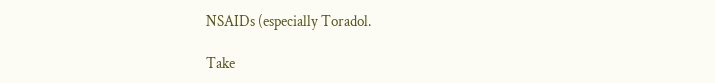NSAIDs (especially Toradol.

Take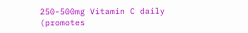250-500mg Vitamin C daily (promotes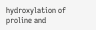hydroxylation of proline and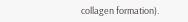collagen formation).